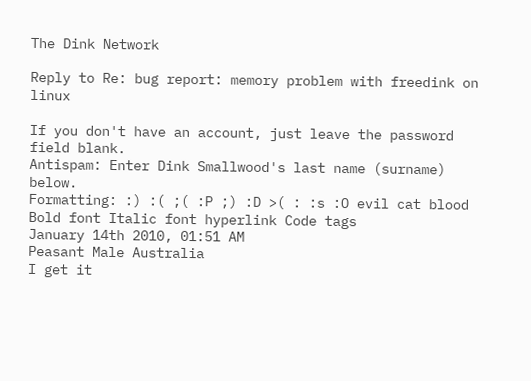The Dink Network

Reply to Re: bug report: memory problem with freedink on linux

If you don't have an account, just leave the password field blank.
Antispam: Enter Dink Smallwood's last name (surname) below.
Formatting: :) :( ;( :P ;) :D >( : :s :O evil cat blood
Bold font Italic font hyperlink Code tags
January 14th 2010, 01:51 AM
Peasant Male Australia
I get it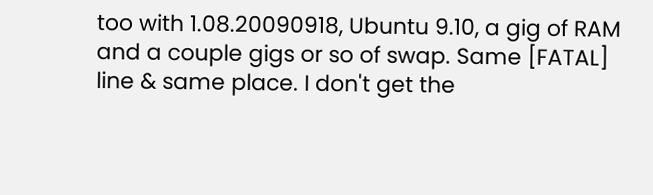too with 1.08.20090918, Ubuntu 9.10, a gig of RAM and a couple gigs or so of swap. Same [FATAL] line & same place. I don't get the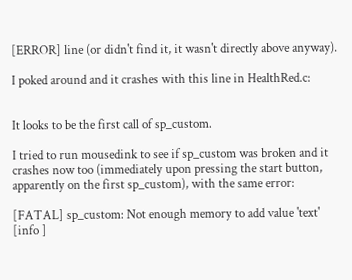[ERROR] line (or didn't find it, it wasn't directly above anyway).

I poked around and it crashes with this line in HealthRed.c:


It looks to be the first call of sp_custom.

I tried to run mousedink to see if sp_custom was broken and it crashes now too (immediately upon pressing the start button, apparently on the first sp_custom), with the same error:

[FATAL] sp_custom: Not enough memory to add value 'text'
[info ]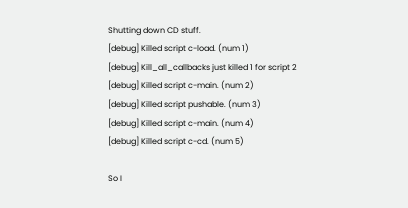Shutting down CD stuff.
[debug] Killed script c-load. (num 1)
[debug] Kill_all_callbacks just killed 1 for script 2
[debug] Killed script c-main. (num 2)
[debug] Killed script pushable. (num 3)
[debug] Killed script c-main. (num 4)
[debug] Killed script c-cd. (num 5)

So I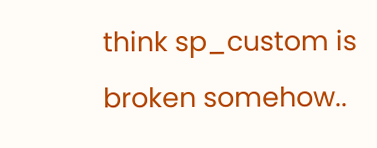think sp_custom is broken somehow..